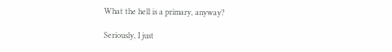What the hell is a primary, anyway?

Seriously, I just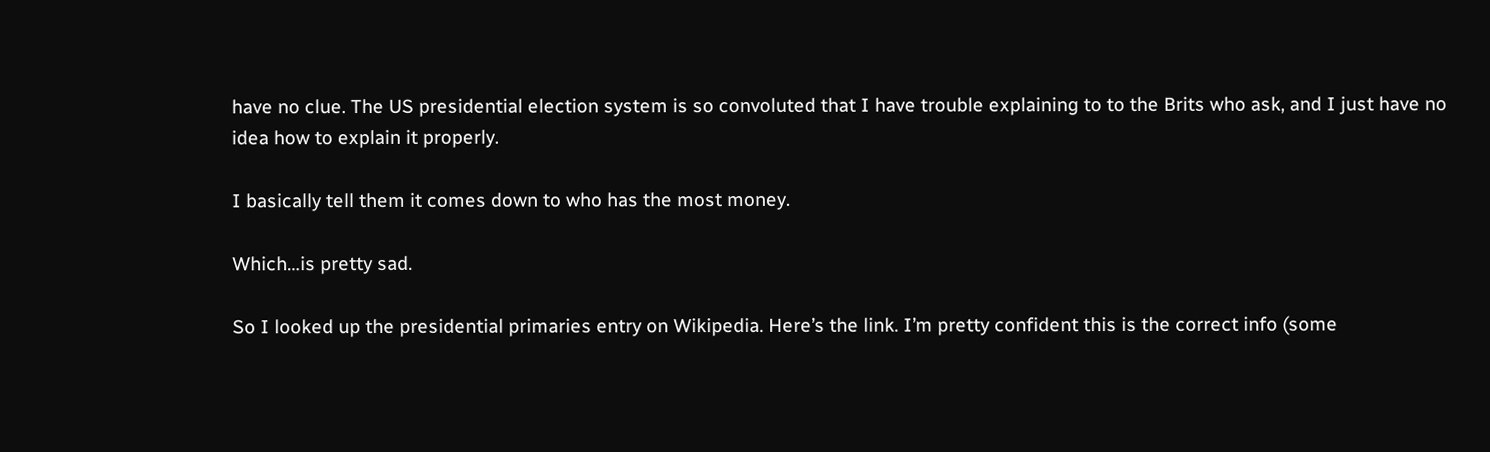have no clue. The US presidential election system is so convoluted that I have trouble explaining to to the Brits who ask, and I just have no idea how to explain it properly.

I basically tell them it comes down to who has the most money.

Which…is pretty sad.

So I looked up the presidential primaries entry on Wikipedia. Here’s the link. I’m pretty confident this is the correct info (some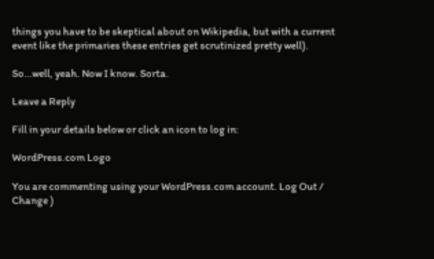things you have to be skeptical about on Wikipedia, but with a current event like the primaries these entries get scrutinized pretty well).

So…well, yeah. Now I know. Sorta.

Leave a Reply

Fill in your details below or click an icon to log in:

WordPress.com Logo

You are commenting using your WordPress.com account. Log Out /  Change )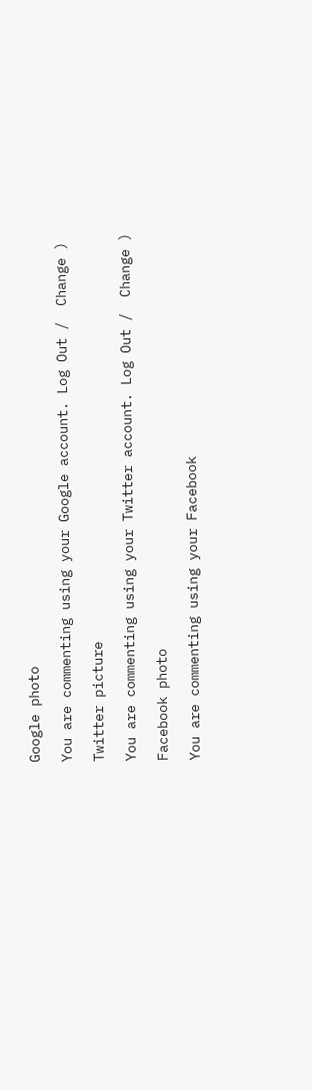Google photo

You are commenting using your Google account. Log Out /  Change )

Twitter picture

You are commenting using your Twitter account. Log Out /  Change )

Facebook photo

You are commenting using your Facebook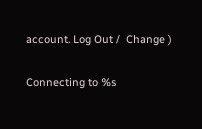account. Log Out /  Change )

Connecting to %s